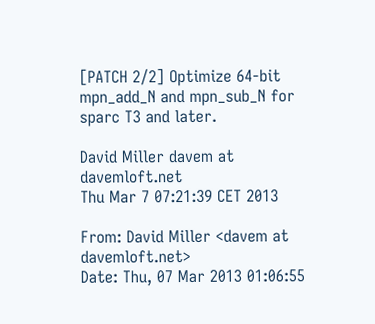[PATCH 2/2] Optimize 64-bit mpn_add_N and mpn_sub_N for sparc T3 and later.

David Miller davem at davemloft.net
Thu Mar 7 07:21:39 CET 2013

From: David Miller <davem at davemloft.net>
Date: Thu, 07 Mar 2013 01:06:55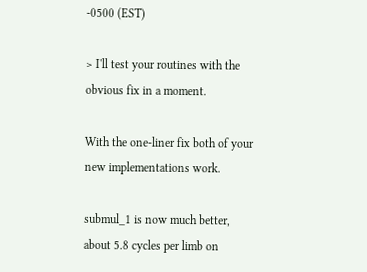-0500 (EST)

> I'll test your routines with the obvious fix in a moment.

With the one-liner fix both of your new implementations work.

submul_1 is now much better, about 5.8 cycles per limb on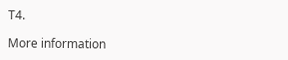T4.

More information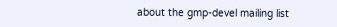about the gmp-devel mailing list